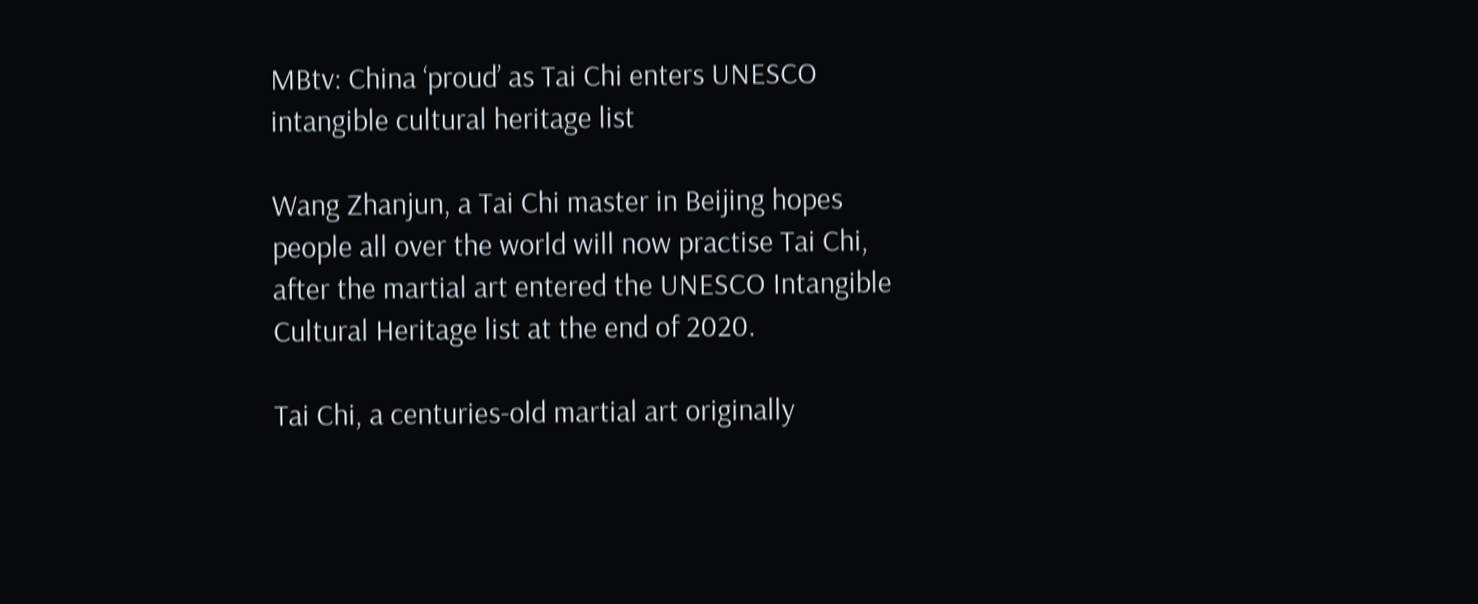MBtv: China ‘proud’ as Tai Chi enters UNESCO intangible cultural heritage list

Wang Zhanjun, a Tai Chi master in Beijing hopes people all over the world will now practise Tai Chi, after the martial art entered the UNESCO Intangible Cultural Heritage list at the end of 2020.

Tai Chi, a centuries-old martial art originally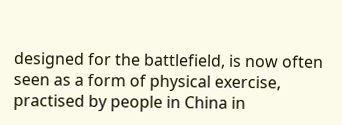designed for the battlefield, is now often seen as a form of physical exercise, practised by people in China in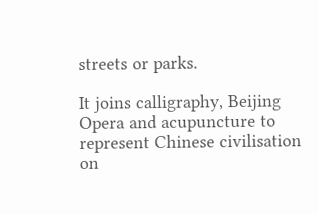streets or parks.

It joins calligraphy, Beijing Opera and acupuncture to represent Chinese civilisation on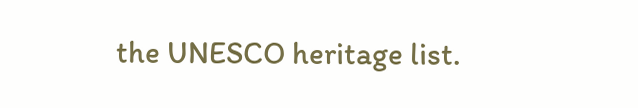the UNESCO heritage list.